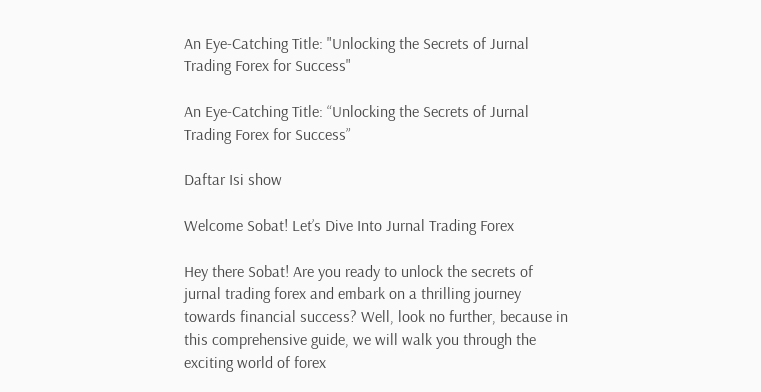An Eye-Catching Title: "Unlocking the Secrets of Jurnal Trading Forex for Success"

An Eye-Catching Title: “Unlocking the Secrets of Jurnal Trading Forex for Success”

Daftar Isi show

Welcome Sobat! Let’s Dive Into Jurnal Trading Forex

Hey there Sobat! Are you ready to unlock the secrets of jurnal trading forex and embark on a thrilling journey towards financial success? Well, look no further, because in this comprehensive guide, we will walk you through the exciting world of forex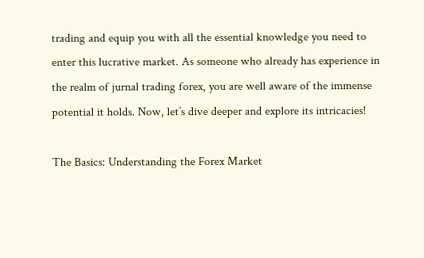trading and equip you with all the essential knowledge you need to enter this lucrative market. As someone who already has experience in the realm of jurnal trading forex, you are well aware of the immense potential it holds. Now, let’s dive deeper and explore its intricacies!

The Basics: Understanding the Forex Market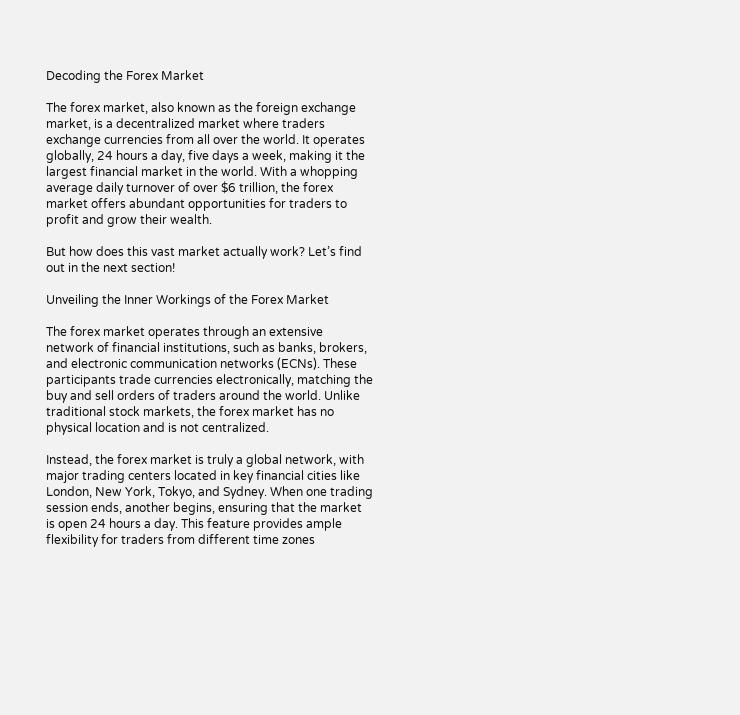Decoding the Forex Market

The forex market, also known as the foreign exchange market, is a decentralized market where traders exchange currencies from all over the world. It operates globally, 24 hours a day, five days a week, making it the largest financial market in the world. With a whopping average daily turnover of over $6 trillion, the forex market offers abundant opportunities for traders to profit and grow their wealth.

But how does this vast market actually work? Let’s find out in the next section!

Unveiling the Inner Workings of the Forex Market

The forex market operates through an extensive network of financial institutions, such as banks, brokers, and electronic communication networks (ECNs). These participants trade currencies electronically, matching the buy and sell orders of traders around the world. Unlike traditional stock markets, the forex market has no physical location and is not centralized.

Instead, the forex market is truly a global network, with major trading centers located in key financial cities like London, New York, Tokyo, and Sydney. When one trading session ends, another begins, ensuring that the market is open 24 hours a day. This feature provides ample flexibility for traders from different time zones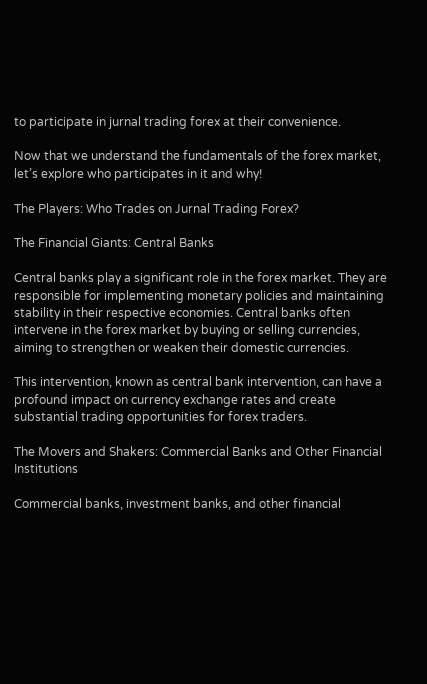to participate in jurnal trading forex at their convenience.

Now that we understand the fundamentals of the forex market, let’s explore who participates in it and why!

The Players: Who Trades on Jurnal Trading Forex?

The Financial Giants: Central Banks

Central banks play a significant role in the forex market. They are responsible for implementing monetary policies and maintaining stability in their respective economies. Central banks often intervene in the forex market by buying or selling currencies, aiming to strengthen or weaken their domestic currencies.

This intervention, known as central bank intervention, can have a profound impact on currency exchange rates and create substantial trading opportunities for forex traders.

The Movers and Shakers: Commercial Banks and Other Financial Institutions

Commercial banks, investment banks, and other financial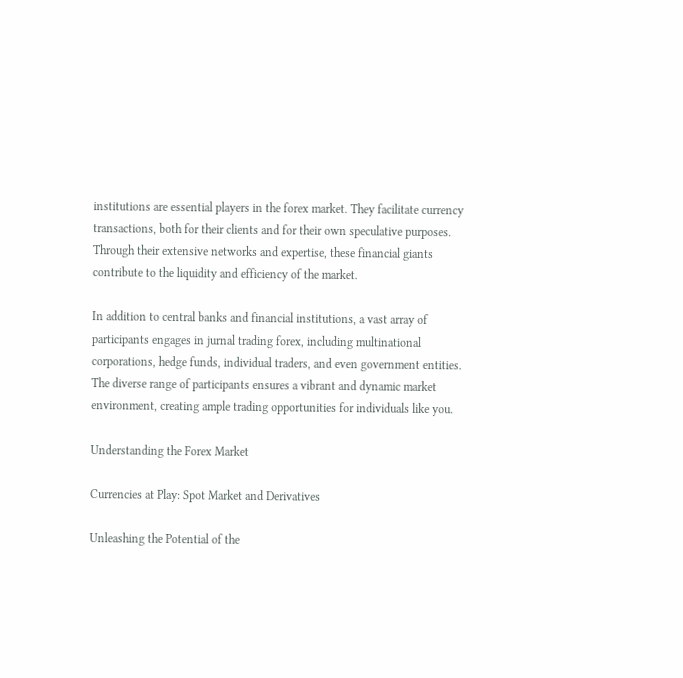institutions are essential players in the forex market. They facilitate currency transactions, both for their clients and for their own speculative purposes. Through their extensive networks and expertise, these financial giants contribute to the liquidity and efficiency of the market.

In addition to central banks and financial institutions, a vast array of participants engages in jurnal trading forex, including multinational corporations, hedge funds, individual traders, and even government entities. The diverse range of participants ensures a vibrant and dynamic market environment, creating ample trading opportunities for individuals like you.

Understanding the Forex Market

Currencies at Play: Spot Market and Derivatives

Unleashing the Potential of the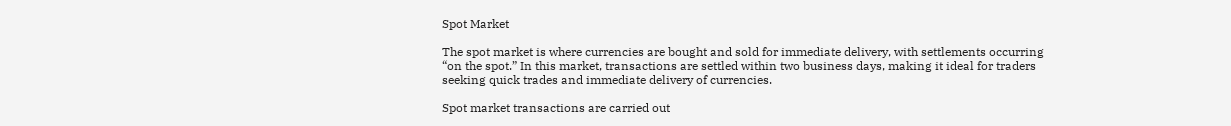Spot Market

The spot market is where currencies are bought and sold for immediate delivery, with settlements occurring “on the spot.” In this market, transactions are settled within two business days, making it ideal for traders seeking quick trades and immediate delivery of currencies.

Spot market transactions are carried out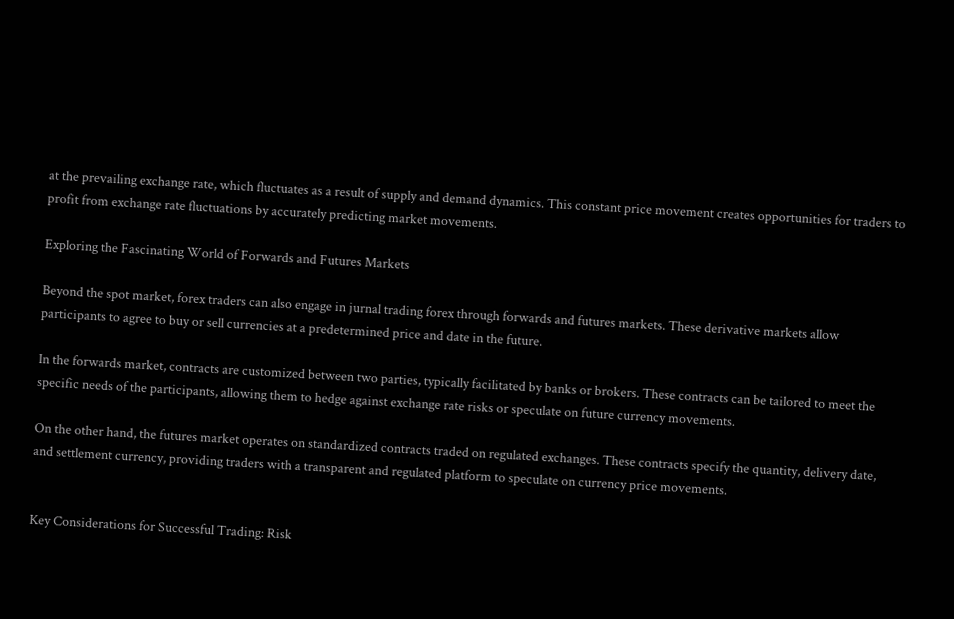at the prevailing exchange rate, which fluctuates as a result of supply and demand dynamics. This constant price movement creates opportunities for traders to profit from exchange rate fluctuations by accurately predicting market movements.

Exploring the Fascinating World of Forwards and Futures Markets

Beyond the spot market, forex traders can also engage in jurnal trading forex through forwards and futures markets. These derivative markets allow participants to agree to buy or sell currencies at a predetermined price and date in the future.

In the forwards market, contracts are customized between two parties, typically facilitated by banks or brokers. These contracts can be tailored to meet the specific needs of the participants, allowing them to hedge against exchange rate risks or speculate on future currency movements.

On the other hand, the futures market operates on standardized contracts traded on regulated exchanges. These contracts specify the quantity, delivery date, and settlement currency, providing traders with a transparent and regulated platform to speculate on currency price movements.


Key Considerations for Successful Trading: Risk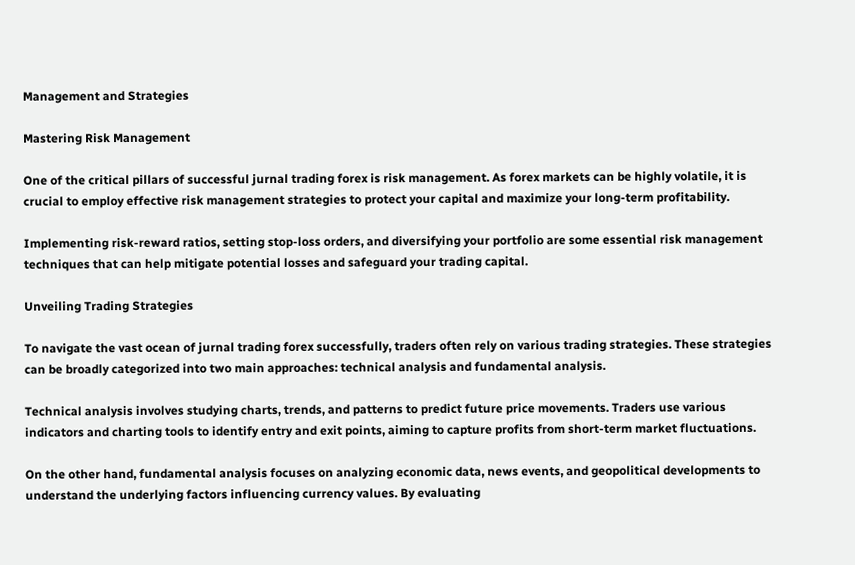Management and Strategies

Mastering Risk Management

One of the critical pillars of successful jurnal trading forex is risk management. As forex markets can be highly volatile, it is crucial to employ effective risk management strategies to protect your capital and maximize your long-term profitability.

Implementing risk-reward ratios, setting stop-loss orders, and diversifying your portfolio are some essential risk management techniques that can help mitigate potential losses and safeguard your trading capital.

Unveiling Trading Strategies

To navigate the vast ocean of jurnal trading forex successfully, traders often rely on various trading strategies. These strategies can be broadly categorized into two main approaches: technical analysis and fundamental analysis.

Technical analysis involves studying charts, trends, and patterns to predict future price movements. Traders use various indicators and charting tools to identify entry and exit points, aiming to capture profits from short-term market fluctuations.

On the other hand, fundamental analysis focuses on analyzing economic data, news events, and geopolitical developments to understand the underlying factors influencing currency values. By evaluating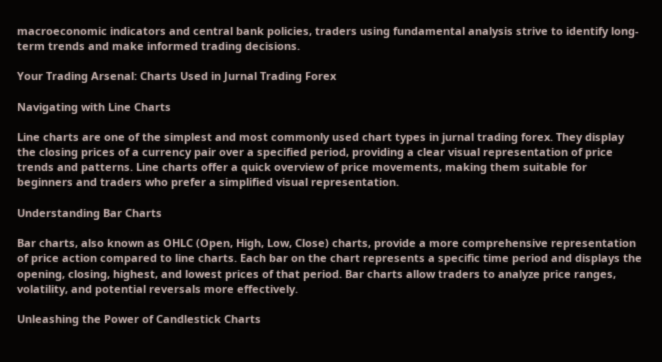macroeconomic indicators and central bank policies, traders using fundamental analysis strive to identify long-term trends and make informed trading decisions.

Your Trading Arsenal: Charts Used in Jurnal Trading Forex

Navigating with Line Charts

Line charts are one of the simplest and most commonly used chart types in jurnal trading forex. They display the closing prices of a currency pair over a specified period, providing a clear visual representation of price trends and patterns. Line charts offer a quick overview of price movements, making them suitable for beginners and traders who prefer a simplified visual representation.

Understanding Bar Charts

Bar charts, also known as OHLC (Open, High, Low, Close) charts, provide a more comprehensive representation of price action compared to line charts. Each bar on the chart represents a specific time period and displays the opening, closing, highest, and lowest prices of that period. Bar charts allow traders to analyze price ranges, volatility, and potential reversals more effectively.

Unleashing the Power of Candlestick Charts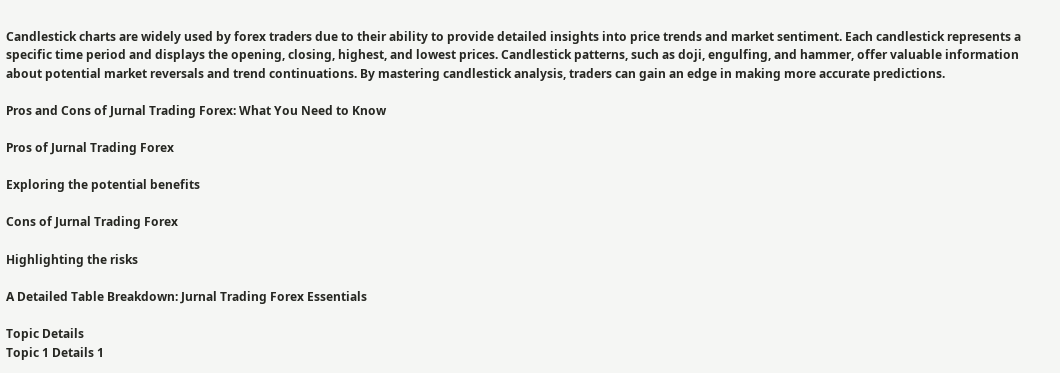Candlestick charts are widely used by forex traders due to their ability to provide detailed insights into price trends and market sentiment. Each candlestick represents a specific time period and displays the opening, closing, highest, and lowest prices. Candlestick patterns, such as doji, engulfing, and hammer, offer valuable information about potential market reversals and trend continuations. By mastering candlestick analysis, traders can gain an edge in making more accurate predictions.

Pros and Cons of Jurnal Trading Forex: What You Need to Know

Pros of Jurnal Trading Forex

Exploring the potential benefits

Cons of Jurnal Trading Forex

Highlighting the risks

A Detailed Table Breakdown: Jurnal Trading Forex Essentials

Topic Details
Topic 1 Details 1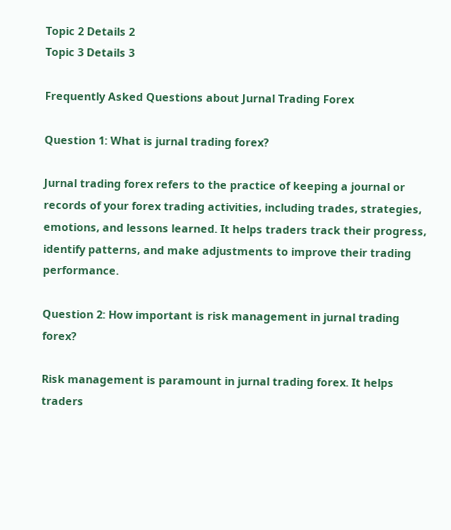Topic 2 Details 2
Topic 3 Details 3

Frequently Asked Questions about Jurnal Trading Forex

Question 1: What is jurnal trading forex?

Jurnal trading forex refers to the practice of keeping a journal or records of your forex trading activities, including trades, strategies, emotions, and lessons learned. It helps traders track their progress, identify patterns, and make adjustments to improve their trading performance.

Question 2: How important is risk management in jurnal trading forex?

Risk management is paramount in jurnal trading forex. It helps traders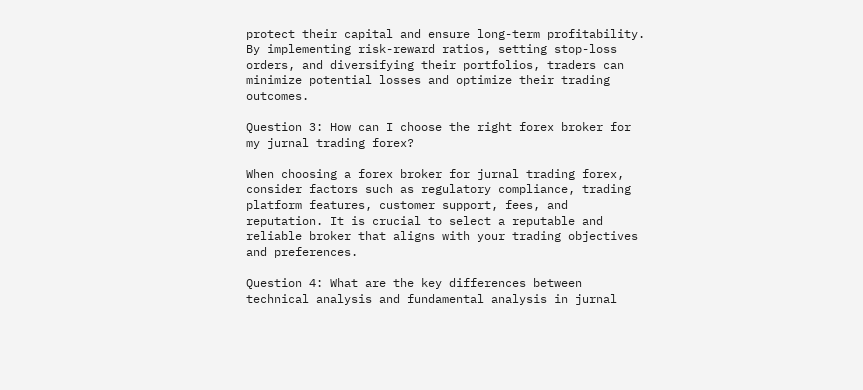protect their capital and ensure long-term profitability. By implementing risk-reward ratios, setting stop-loss orders, and diversifying their portfolios, traders can minimize potential losses and optimize their trading outcomes.

Question 3: How can I choose the right forex broker for my jurnal trading forex?

When choosing a forex broker for jurnal trading forex, consider factors such as regulatory compliance, trading platform features, customer support, fees, and reputation. It is crucial to select a reputable and reliable broker that aligns with your trading objectives and preferences.

Question 4: What are the key differences between technical analysis and fundamental analysis in jurnal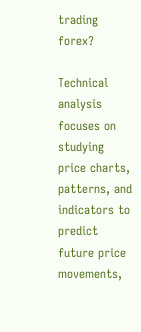trading forex?

Technical analysis focuses on studying price charts, patterns, and indicators to predict future price movements,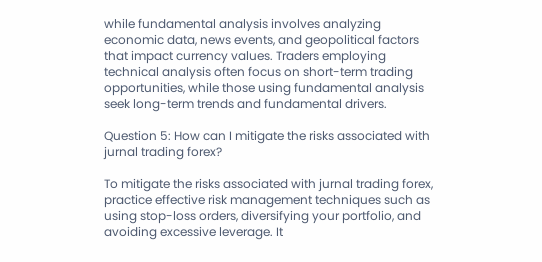while fundamental analysis involves analyzing economic data, news events, and geopolitical factors that impact currency values. Traders employing technical analysis often focus on short-term trading opportunities, while those using fundamental analysis seek long-term trends and fundamental drivers.

Question 5: How can I mitigate the risks associated with jurnal trading forex?

To mitigate the risks associated with jurnal trading forex, practice effective risk management techniques such as using stop-loss orders, diversifying your portfolio, and avoiding excessive leverage. It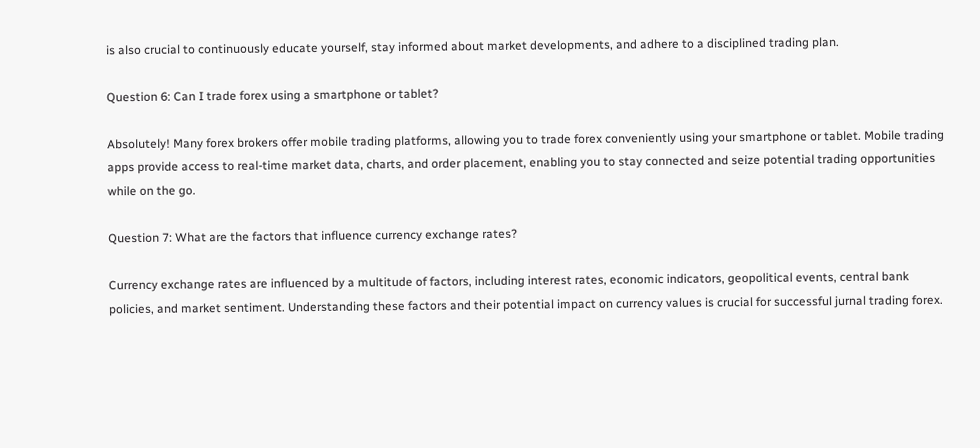is also crucial to continuously educate yourself, stay informed about market developments, and adhere to a disciplined trading plan.

Question 6: Can I trade forex using a smartphone or tablet?

Absolutely! Many forex brokers offer mobile trading platforms, allowing you to trade forex conveniently using your smartphone or tablet. Mobile trading apps provide access to real-time market data, charts, and order placement, enabling you to stay connected and seize potential trading opportunities while on the go.

Question 7: What are the factors that influence currency exchange rates?

Currency exchange rates are influenced by a multitude of factors, including interest rates, economic indicators, geopolitical events, central bank policies, and market sentiment. Understanding these factors and their potential impact on currency values is crucial for successful jurnal trading forex.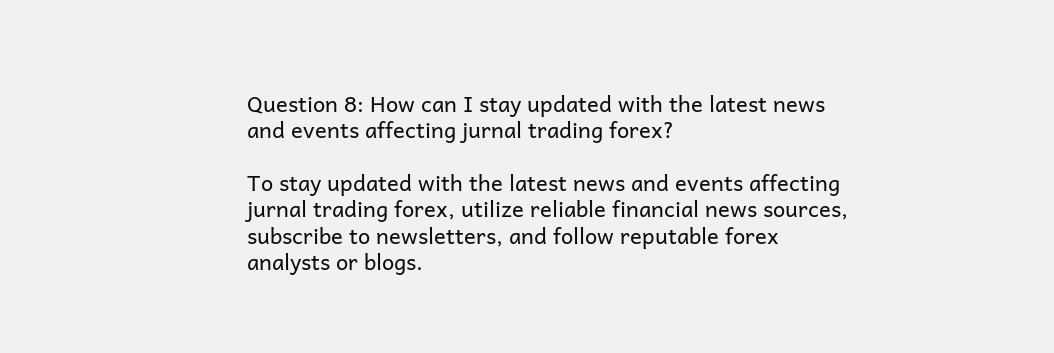Question 8: How can I stay updated with the latest news and events affecting jurnal trading forex?

To stay updated with the latest news and events affecting jurnal trading forex, utilize reliable financial news sources, subscribe to newsletters, and follow reputable forex analysts or blogs.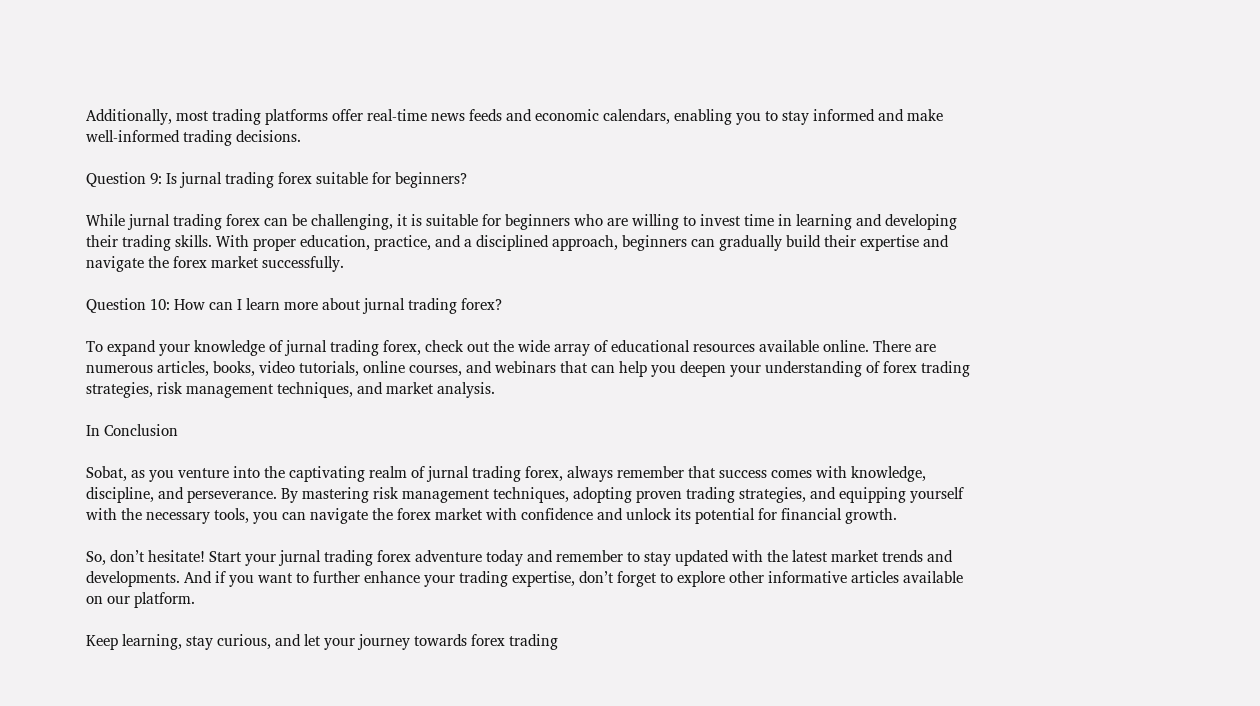Additionally, most trading platforms offer real-time news feeds and economic calendars, enabling you to stay informed and make well-informed trading decisions.

Question 9: Is jurnal trading forex suitable for beginners?

While jurnal trading forex can be challenging, it is suitable for beginners who are willing to invest time in learning and developing their trading skills. With proper education, practice, and a disciplined approach, beginners can gradually build their expertise and navigate the forex market successfully.

Question 10: How can I learn more about jurnal trading forex?

To expand your knowledge of jurnal trading forex, check out the wide array of educational resources available online. There are numerous articles, books, video tutorials, online courses, and webinars that can help you deepen your understanding of forex trading strategies, risk management techniques, and market analysis.

In Conclusion

Sobat, as you venture into the captivating realm of jurnal trading forex, always remember that success comes with knowledge, discipline, and perseverance. By mastering risk management techniques, adopting proven trading strategies, and equipping yourself with the necessary tools, you can navigate the forex market with confidence and unlock its potential for financial growth.

So, don’t hesitate! Start your jurnal trading forex adventure today and remember to stay updated with the latest market trends and developments. And if you want to further enhance your trading expertise, don’t forget to explore other informative articles available on our platform.

Keep learning, stay curious, and let your journey towards forex trading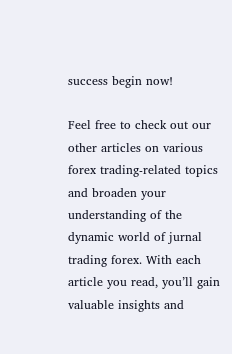success begin now!

Feel free to check out our other articles on various forex trading-related topics and broaden your understanding of the dynamic world of jurnal trading forex. With each article you read, you’ll gain valuable insights and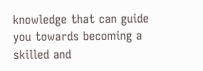knowledge that can guide you towards becoming a skilled and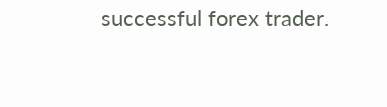successful forex trader.